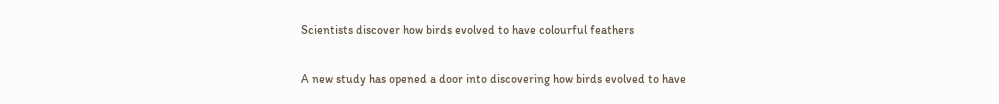Scientists discover how birds evolved to have colourful feathers

A new study has opened a door into discovering how birds evolved to have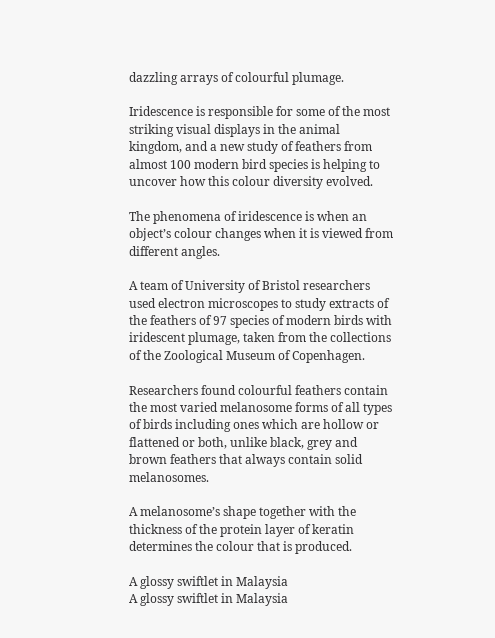dazzling arrays of colourful plumage.

Iridescence is responsible for some of the most striking visual displays in the animal kingdom, and a new study of feathers from almost 100 modern bird species is helping to uncover how this colour diversity evolved.

The phenomena of iridescence is when an object’s colour changes when it is viewed from different angles.

A team of University of Bristol researchers used electron microscopes to study extracts of the feathers of 97 species of modern birds with iridescent plumage, taken from the collections of the Zoological Museum of Copenhagen.

Researchers found colourful feathers contain the most varied melanosome forms of all types of birds including ones which are hollow or flattened or both, unlike black, grey and brown feathers that always contain solid melanosomes.

A melanosome’s shape together with the thickness of the protein layer of keratin determines the colour that is produced.

A glossy swiftlet in Malaysia
A glossy swiftlet in Malaysia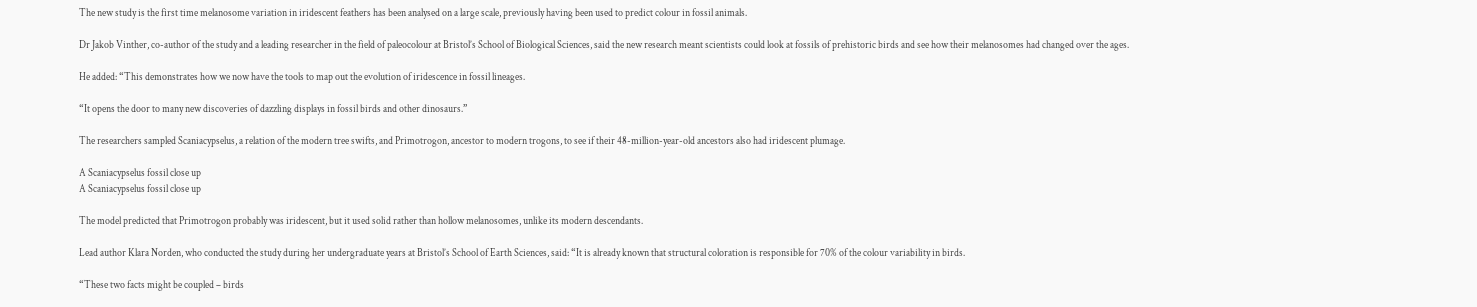The new study is the first time melanosome variation in iridescent feathers has been analysed on a large scale, previously having been used to predict colour in fossil animals.

Dr Jakob Vinther, co-author of the study and a leading researcher in the field of paleocolour at Bristol’s School of Biological Sciences, said the new research meant scientists could look at fossils of prehistoric birds and see how their melanosomes had changed over the ages.

He added: “This demonstrates how we now have the tools to map out the evolution of iridescence in fossil lineages.

“It opens the door to many new discoveries of dazzling displays in fossil birds and other dinosaurs.”

The researchers sampled Scaniacypselus, a relation of the modern tree swifts, and Primotrogon, ancestor to modern trogons, to see if their 48-million-year-old ancestors also had iridescent plumage.

A Scaniacypselus fossil close up
A Scaniacypselus fossil close up

The model predicted that Primotrogon probably was iridescent, but it used solid rather than hollow melanosomes, unlike its modern descendants.

Lead author Klara Norden, who conducted the study during her undergraduate years at Bristol’s School of Earth Sciences, said: “It is already known that structural coloration is responsible for 70% of the colour variability in birds.

“These two facts might be coupled – birds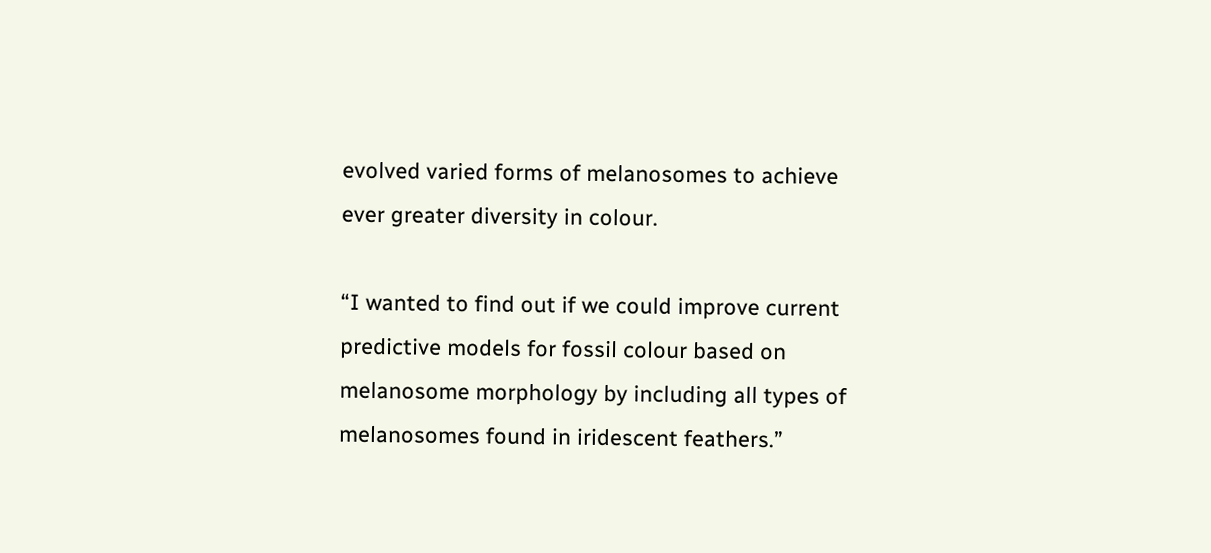evolved varied forms of melanosomes to achieve ever greater diversity in colour.

“I wanted to find out if we could improve current predictive models for fossil colour based on melanosome morphology by including all types of melanosomes found in iridescent feathers.”